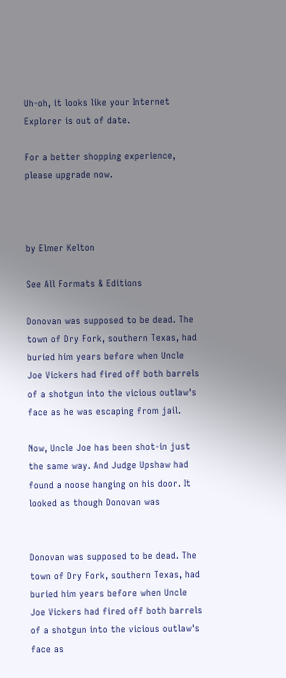Uh-oh, it looks like your Internet Explorer is out of date.

For a better shopping experience, please upgrade now.



by Elmer Kelton

See All Formats & Editions

Donovan was supposed to be dead. The town of Dry Fork, southern Texas, had buried him years before when Uncle Joe Vickers had fired off both barrels of a shotgun into the vicious outlaw's face as he was escaping from jail.

Now, Uncle Joe has been shot-in just the same way. And Judge Upshaw had found a noose hanging on his door. It looked as though Donovan was


Donovan was supposed to be dead. The town of Dry Fork, southern Texas, had buried him years before when Uncle Joe Vickers had fired off both barrels of a shotgun into the vicious outlaw's face as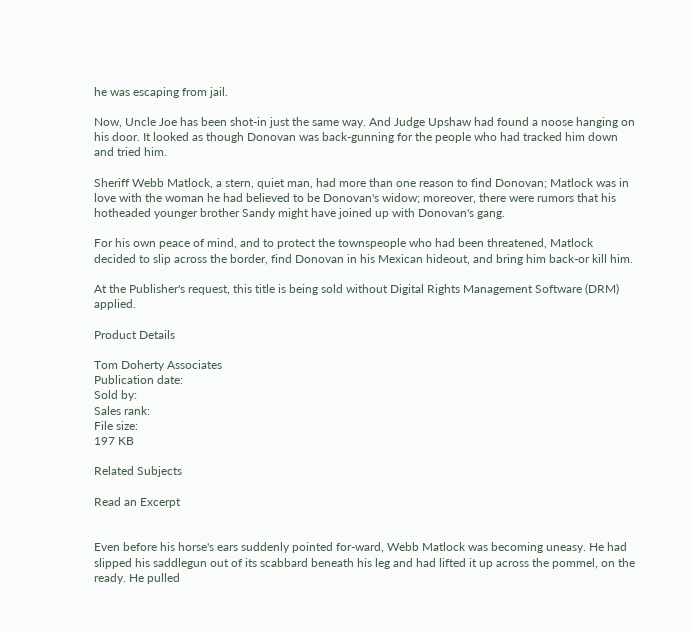he was escaping from jail.

Now, Uncle Joe has been shot-in just the same way. And Judge Upshaw had found a noose hanging on his door. It looked as though Donovan was back-gunning for the people who had tracked him down and tried him.

Sheriff Webb Matlock, a stern, quiet man, had more than one reason to find Donovan; Matlock was in love with the woman he had believed to be Donovan's widow; moreover, there were rumors that his hotheaded younger brother Sandy might have joined up with Donovan's gang.

For his own peace of mind, and to protect the townspeople who had been threatened, Matlock decided to slip across the border, find Donovan in his Mexican hideout, and bring him back-or kill him.

At the Publisher's request, this title is being sold without Digital Rights Management Software (DRM) applied.

Product Details

Tom Doherty Associates
Publication date:
Sold by:
Sales rank:
File size:
197 KB

Related Subjects

Read an Excerpt


Even before his horse's ears suddenly pointed for-ward, Webb Matlock was becoming uneasy. He had slipped his saddlegun out of its scabbard beneath his leg and had lifted it up across the pommel, on the ready. He pulled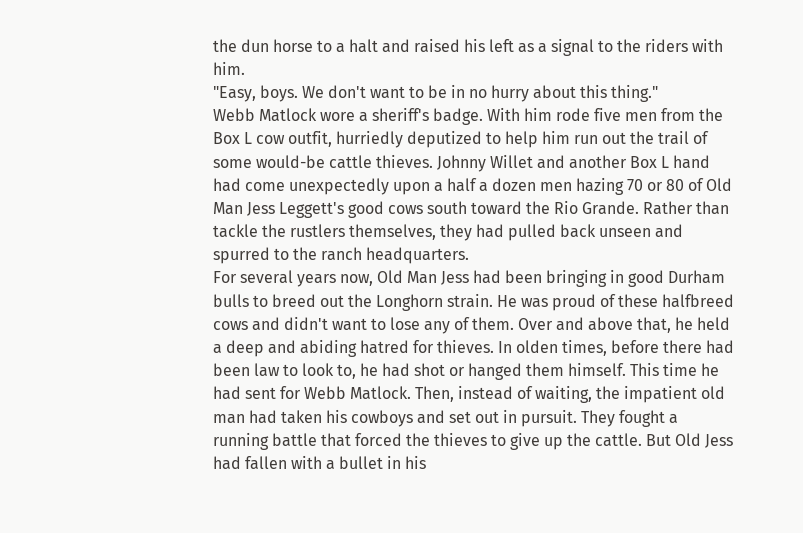the dun horse to a halt and raised his left as a signal to the riders with him.
"Easy, boys. We don't want to be in no hurry about this thing."
Webb Matlock wore a sheriff's badge. With him rode five men from the Box L cow outfit, hurriedly deputized to help him run out the trail of some would-be cattle thieves. Johnny Willet and another Box L hand had come unexpectedly upon a half a dozen men hazing 70 or 80 of Old Man Jess Leggett's good cows south toward the Rio Grande. Rather than tackle the rustlers themselves, they had pulled back unseen and spurred to the ranch headquarters.
For several years now, Old Man Jess had been bringing in good Durham bulls to breed out the Longhorn strain. He was proud of these halfbreed cows and didn't want to lose any of them. Over and above that, he held a deep and abiding hatred for thieves. In olden times, before there had been law to look to, he had shot or hanged them himself. This time he had sent for Webb Matlock. Then, instead of waiting, the impatient old man had taken his cowboys and set out in pursuit. They fought a running battle that forced the thieves to give up the cattle. But Old Jess had fallen with a bullet in his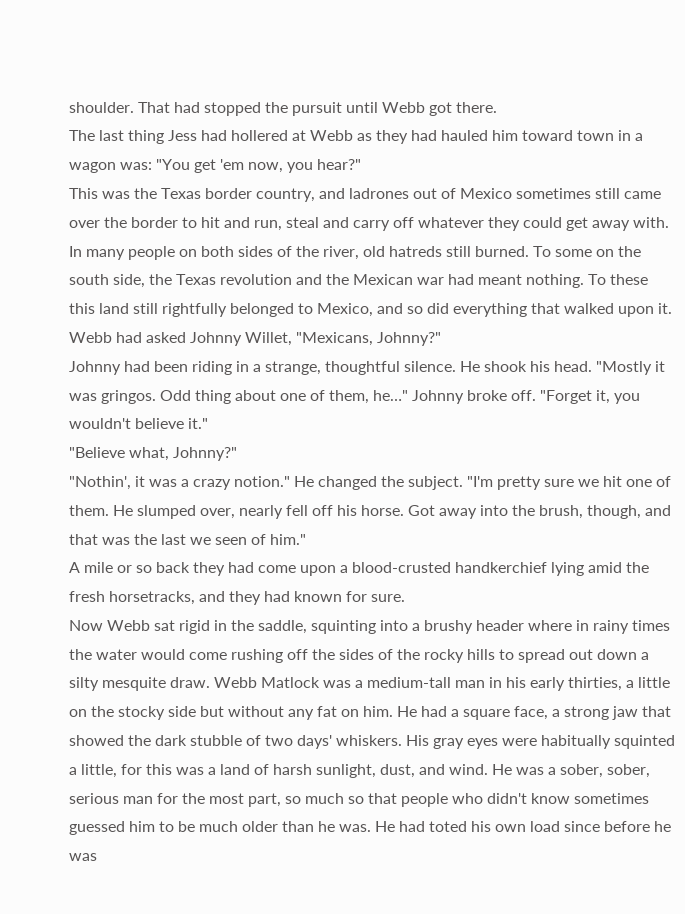shoulder. That had stopped the pursuit until Webb got there.
The last thing Jess had hollered at Webb as they had hauled him toward town in a wagon was: "You get 'em now, you hear?"
This was the Texas border country, and ladrones out of Mexico sometimes still came over the border to hit and run, steal and carry off whatever they could get away with. In many people on both sides of the river, old hatreds still burned. To some on the south side, the Texas revolution and the Mexican war had meant nothing. To these this land still rightfully belonged to Mexico, and so did everything that walked upon it.
Webb had asked Johnny Willet, "Mexicans, Johnny?"
Johnny had been riding in a strange, thoughtful silence. He shook his head. "Mostly it was gringos. Odd thing about one of them, he…" Johnny broke off. "Forget it, you wouldn't believe it."
"Believe what, Johnny?"
"Nothin', it was a crazy notion." He changed the subject. "I'm pretty sure we hit one of them. He slumped over, nearly fell off his horse. Got away into the brush, though, and that was the last we seen of him."
A mile or so back they had come upon a blood-crusted handkerchief lying amid the fresh horsetracks, and they had known for sure.
Now Webb sat rigid in the saddle, squinting into a brushy header where in rainy times the water would come rushing off the sides of the rocky hills to spread out down a silty mesquite draw. Webb Matlock was a medium-tall man in his early thirties, a little on the stocky side but without any fat on him. He had a square face, a strong jaw that showed the dark stubble of two days' whiskers. His gray eyes were habitually squinted a little, for this was a land of harsh sunlight, dust, and wind. He was a sober, sober, serious man for the most part, so much so that people who didn't know sometimes guessed him to be much older than he was. He had toted his own load since before he was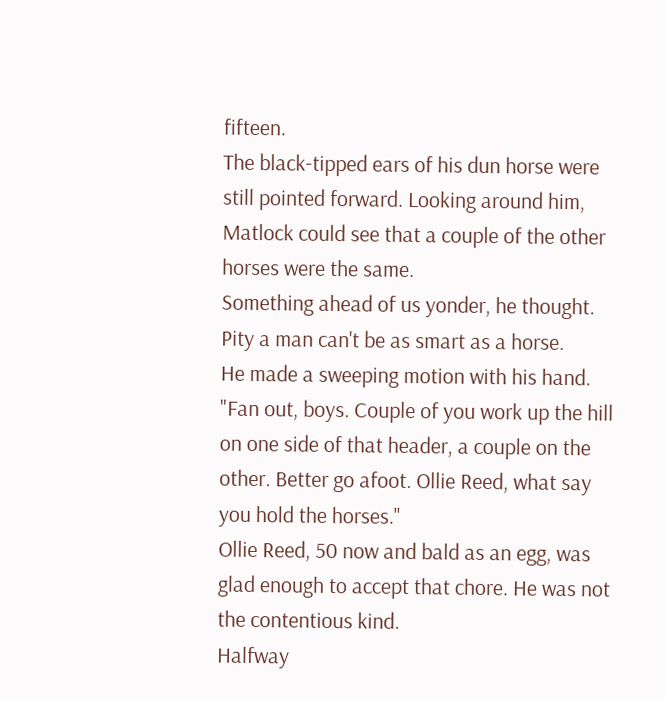fifteen.
The black-tipped ears of his dun horse were still pointed forward. Looking around him, Matlock could see that a couple of the other horses were the same.
Something ahead of us yonder, he thought. Pity a man can't be as smart as a horse.
He made a sweeping motion with his hand. "Fan out, boys. Couple of you work up the hill on one side of that header, a couple on the other. Better go afoot. Ollie Reed, what say you hold the horses."
Ollie Reed, 50 now and bald as an egg, was glad enough to accept that chore. He was not the contentious kind.
Halfway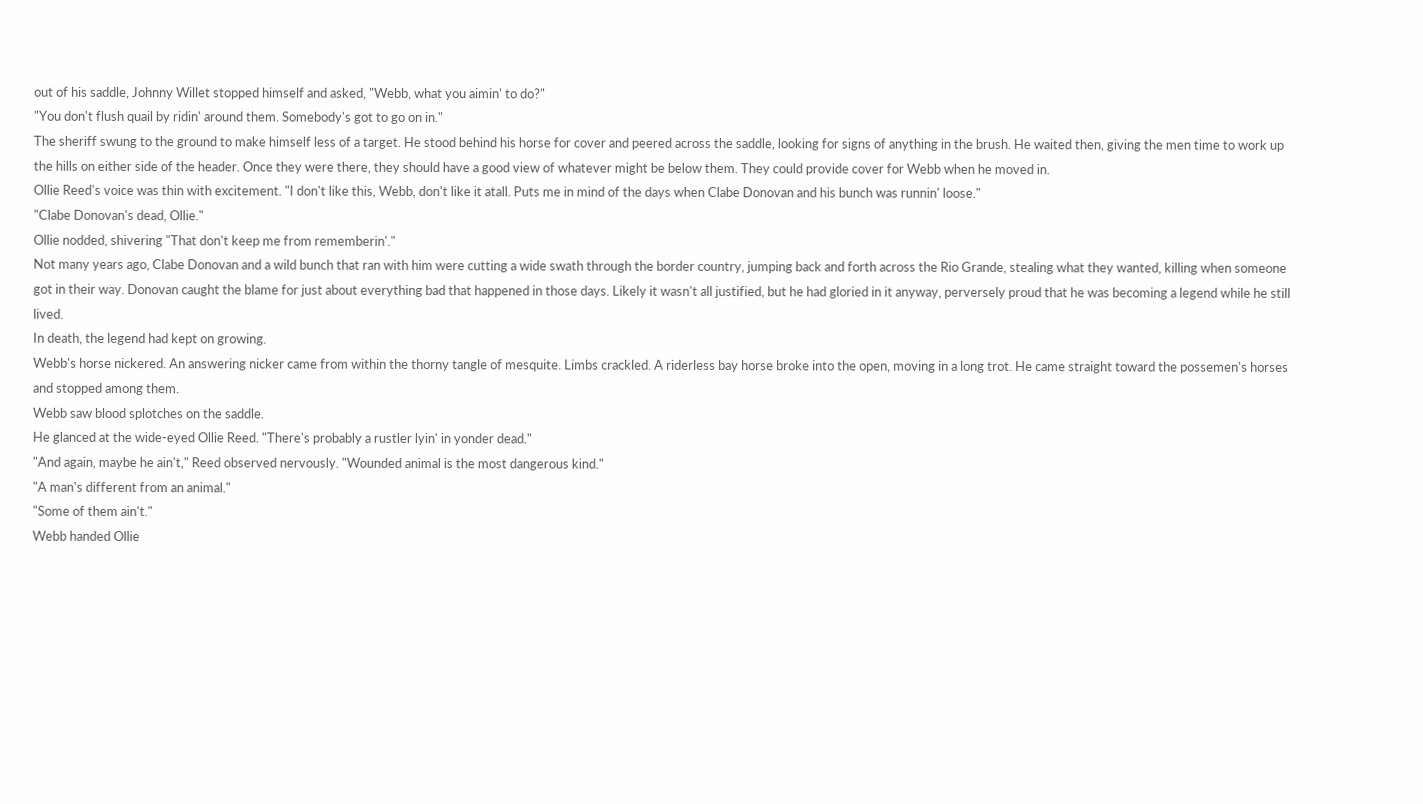out of his saddle, Johnny Willet stopped himself and asked, "Webb, what you aimin' to do?"
"You don't flush quail by ridin' around them. Somebody's got to go on in."
The sheriff swung to the ground to make himself less of a target. He stood behind his horse for cover and peered across the saddle, looking for signs of anything in the brush. He waited then, giving the men time to work up the hills on either side of the header. Once they were there, they should have a good view of whatever might be below them. They could provide cover for Webb when he moved in.
Ollie Reed's voice was thin with excitement. "I don't like this, Webb, don't like it atall. Puts me in mind of the days when Clabe Donovan and his bunch was runnin' loose."
"Clabe Donovan's dead, Ollie."
Ollie nodded, shivering "That don't keep me from rememberin'."
Not many years ago, Clabe Donovan and a wild bunch that ran with him were cutting a wide swath through the border country, jumping back and forth across the Rio Grande, stealing what they wanted, killing when someone got in their way. Donovan caught the blame for just about everything bad that happened in those days. Likely it wasn't all justified, but he had gloried in it anyway, perversely proud that he was becoming a legend while he still lived.
In death, the legend had kept on growing.
Webb's horse nickered. An answering nicker came from within the thorny tangle of mesquite. Limbs crackled. A riderless bay horse broke into the open, moving in a long trot. He came straight toward the possemen's horses and stopped among them.
Webb saw blood splotches on the saddle.
He glanced at the wide-eyed Ollie Reed. "There's probably a rustler lyin' in yonder dead."
"And again, maybe he ain't," Reed observed nervously. "Wounded animal is the most dangerous kind."
"A man's different from an animal."
"Some of them ain't."
Webb handed Ollie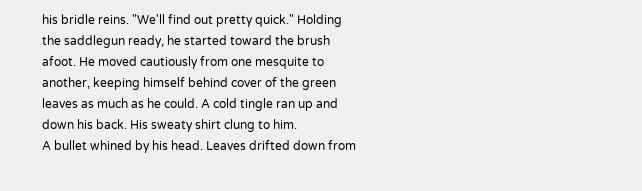his bridle reins. "We'll find out pretty quick." Holding the saddlegun ready, he started toward the brush afoot. He moved cautiously from one mesquite to another, keeping himself behind cover of the green leaves as much as he could. A cold tingle ran up and down his back. His sweaty shirt clung to him.
A bullet whined by his head. Leaves drifted down from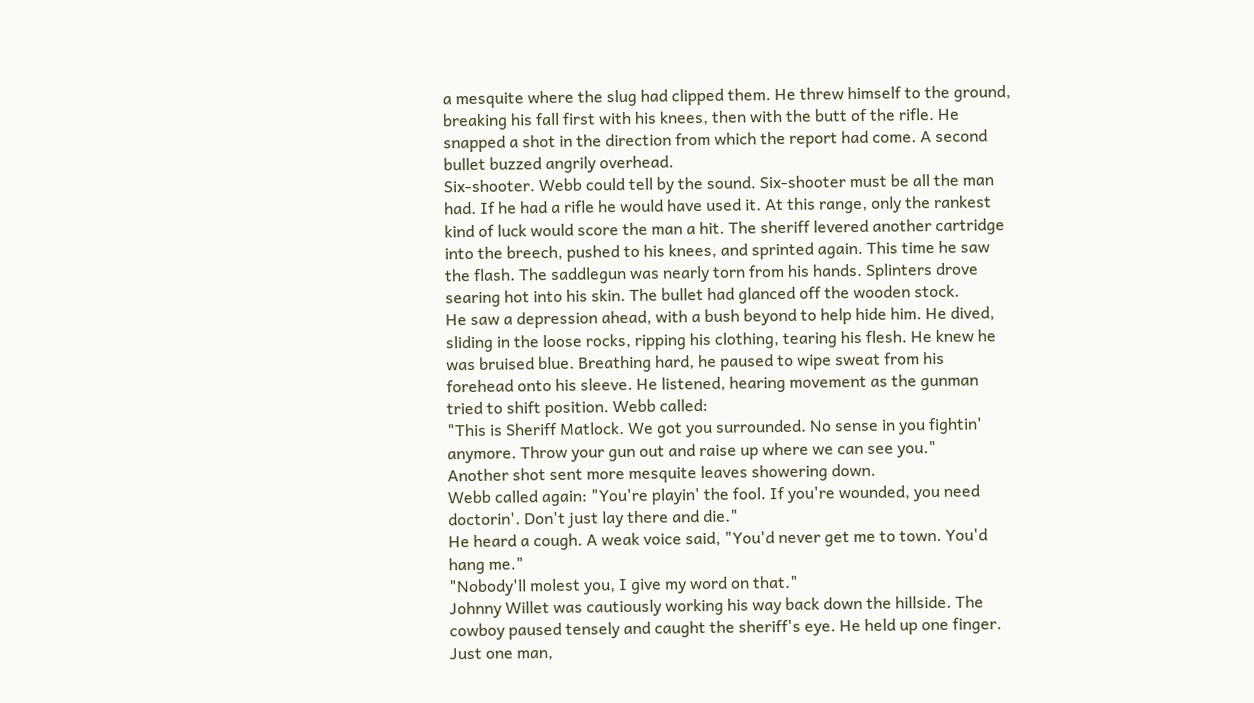a mesquite where the slug had clipped them. He threw himself to the ground, breaking his fall first with his knees, then with the butt of the rifle. He snapped a shot in the direction from which the report had come. A second bullet buzzed angrily overhead.
Six-shooter. Webb could tell by the sound. Six-shooter must be all the man had. If he had a rifle he would have used it. At this range, only the rankest kind of luck would score the man a hit. The sheriff levered another cartridge into the breech, pushed to his knees, and sprinted again. This time he saw the flash. The saddlegun was nearly torn from his hands. Splinters drove searing hot into his skin. The bullet had glanced off the wooden stock.
He saw a depression ahead, with a bush beyond to help hide him. He dived, sliding in the loose rocks, ripping his clothing, tearing his flesh. He knew he was bruised blue. Breathing hard, he paused to wipe sweat from his forehead onto his sleeve. He listened, hearing movement as the gunman tried to shift position. Webb called:
"This is Sheriff Matlock. We got you surrounded. No sense in you fightin' anymore. Throw your gun out and raise up where we can see you."
Another shot sent more mesquite leaves showering down.
Webb called again: "You're playin' the fool. If you're wounded, you need doctorin'. Don't just lay there and die."
He heard a cough. A weak voice said, "You'd never get me to town. You'd hang me."
"Nobody'll molest you, I give my word on that."
Johnny Willet was cautiously working his way back down the hillside. The cowboy paused tensely and caught the sheriff's eye. He held up one finger. Just one man,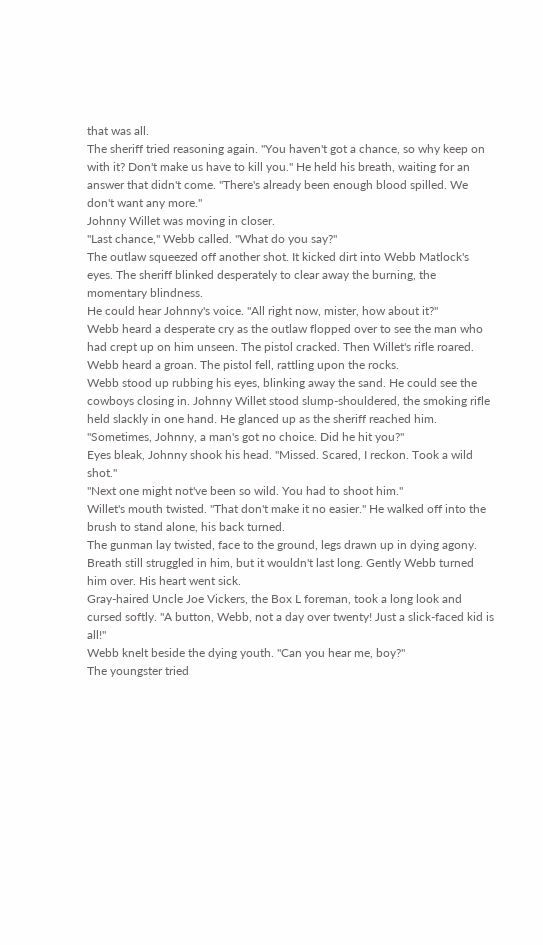that was all.
The sheriff tried reasoning again. "You haven't got a chance, so why keep on with it? Don't make us have to kill you." He held his breath, waiting for an answer that didn't come. "There's already been enough blood spilled. We don't want any more."
Johnny Willet was moving in closer.
"Last chance," Webb called. "What do you say?"
The outlaw squeezed off another shot. It kicked dirt into Webb Matlock's eyes. The sheriff blinked desperately to clear away the burning, the momentary blindness.
He could hear Johnny's voice. "All right now, mister, how about it?"
Webb heard a desperate cry as the outlaw flopped over to see the man who had crept up on him unseen. The pistol cracked. Then Willet's rifle roared. Webb heard a groan. The pistol fell, rattling upon the rocks.
Webb stood up rubbing his eyes, blinking away the sand. He could see the cowboys closing in. Johnny Willet stood slump-shouldered, the smoking rifle held slackly in one hand. He glanced up as the sheriff reached him.
"Sometimes, Johnny, a man's got no choice. Did he hit you?"
Eyes bleak, Johnny shook his head. "Missed. Scared, I reckon. Took a wild shot."
"Next one might not've been so wild. You had to shoot him."
Willet's mouth twisted. "That don't make it no easier." He walked off into the brush to stand alone, his back turned.
The gunman lay twisted, face to the ground, legs drawn up in dying agony. Breath still struggled in him, but it wouldn't last long. Gently Webb turned him over. His heart went sick.
Gray-haired Uncle Joe Vickers, the Box L foreman, took a long look and cursed softly. "A button, Webb, not a day over twenty! Just a slick-faced kid is all!"
Webb knelt beside the dying youth. "Can you hear me, boy?"
The youngster tried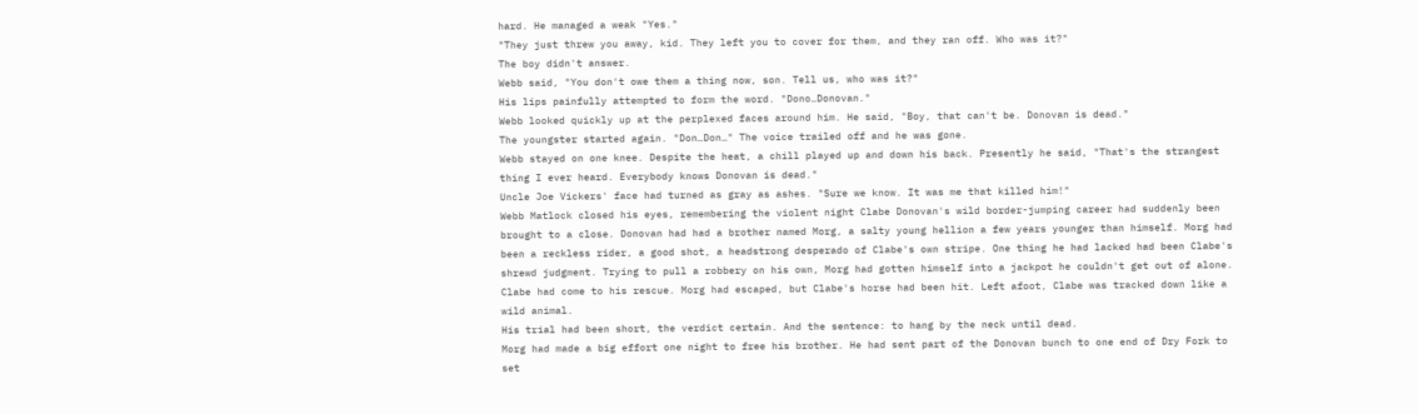hard. He managed a weak "Yes."
"They just threw you away, kid. They left you to cover for them, and they ran off. Who was it?"
The boy didn't answer.
Webb said, "You don't owe them a thing now, son. Tell us, who was it?"
His lips painfully attempted to form the word. "Dono…Donovan."
Webb looked quickly up at the perplexed faces around him. He said, "Boy, that can't be. Donovan is dead."
The youngster started again. "Don…Don…" The voice trailed off and he was gone.
Webb stayed on one knee. Despite the heat, a chill played up and down his back. Presently he said, "That's the strangest thing I ever heard. Everybody knows Donovan is dead."
Uncle Joe Vickers' face had turned as gray as ashes. "Sure we know. It was me that killed him!"
Webb Matlock closed his eyes, remembering the violent night Clabe Donovan's wild border-jumping career had suddenly been brought to a close. Donovan had had a brother named Morg, a salty young hellion a few years younger than himself. Morg had been a reckless rider, a good shot, a headstrong desperado of Clabe's own stripe. One thing he had lacked had been Clabe's shrewd judgment. Trying to pull a robbery on his own, Morg had gotten himself into a jackpot he couldn't get out of alone. Clabe had come to his rescue. Morg had escaped, but Clabe's horse had been hit. Left afoot, Clabe was tracked down like a wild animal.
His trial had been short, the verdict certain. And the sentence: to hang by the neck until dead.
Morg had made a big effort one night to free his brother. He had sent part of the Donovan bunch to one end of Dry Fork to set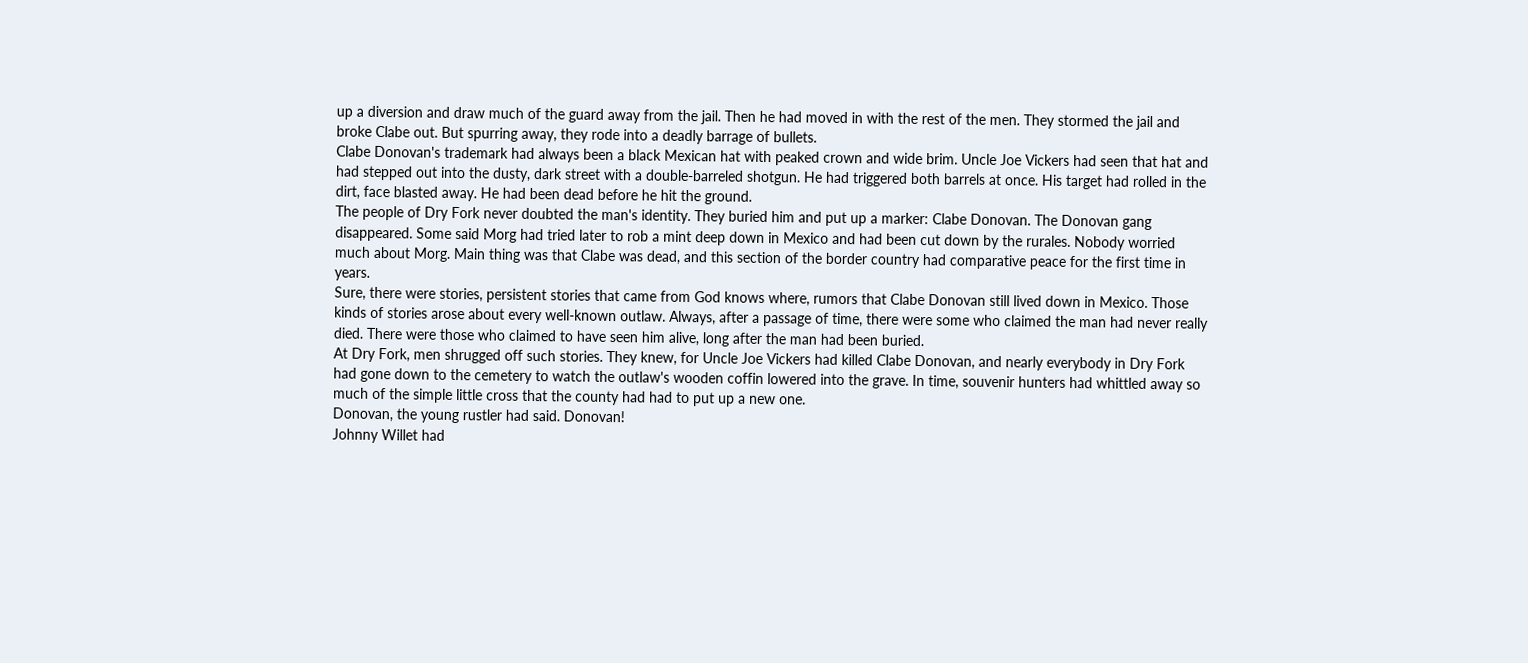up a diversion and draw much of the guard away from the jail. Then he had moved in with the rest of the men. They stormed the jail and broke Clabe out. But spurring away, they rode into a deadly barrage of bullets.
Clabe Donovan's trademark had always been a black Mexican hat with peaked crown and wide brim. Uncle Joe Vickers had seen that hat and had stepped out into the dusty, dark street with a double-barreled shotgun. He had triggered both barrels at once. His target had rolled in the dirt, face blasted away. He had been dead before he hit the ground.
The people of Dry Fork never doubted the man's identity. They buried him and put up a marker: Clabe Donovan. The Donovan gang disappeared. Some said Morg had tried later to rob a mint deep down in Mexico and had been cut down by the rurales. Nobody worried much about Morg. Main thing was that Clabe was dead, and this section of the border country had comparative peace for the first time in years.
Sure, there were stories, persistent stories that came from God knows where, rumors that Clabe Donovan still lived down in Mexico. Those kinds of stories arose about every well-known outlaw. Always, after a passage of time, there were some who claimed the man had never really died. There were those who claimed to have seen him alive, long after the man had been buried.
At Dry Fork, men shrugged off such stories. They knew, for Uncle Joe Vickers had killed Clabe Donovan, and nearly everybody in Dry Fork had gone down to the cemetery to watch the outlaw's wooden coffin lowered into the grave. In time, souvenir hunters had whittled away so much of the simple little cross that the county had had to put up a new one.
Donovan, the young rustler had said. Donovan!
Johnny Willet had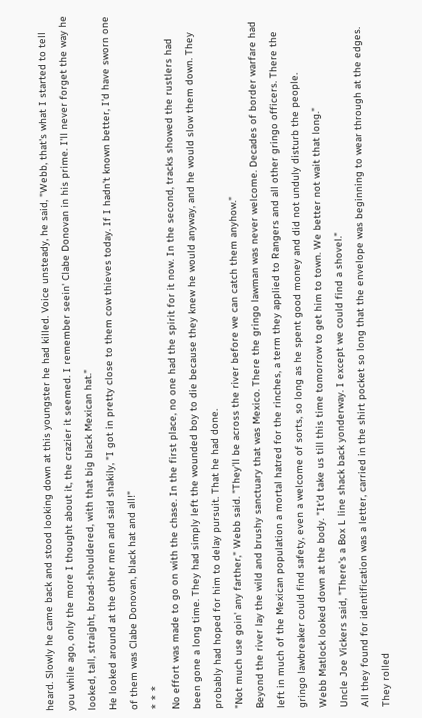heard. Slowly he came back and stood looking down at this youngster he had killed. Voice unsteady, he said, "Webb, that's what I started to tell you while ago, only the more I thought about it, the crazier it seemed. I remember seein' Clabe Donovan in his prime. I'll never forget the way he looked, tall, straight, broad-shouldered, with that big black Mexican hat."
He looked around at the other men and said shakily, "I got in pretty close to them cow thieves today. If I hadn't known better, I'd have sworn one of them was Clabe Donovan, black hat and all!"
* * *
No effort was made to go on with the chase. In the first place, no one had the spirit for it now. In the second, tracks showed the rustlers had been gone a long time. They had simply left the wounded boy to die because they knew he would anyway, and he would slow them down. They probably had hoped for him to delay pursuit. That he had done.
"Not much use goin' any farther," Webb said. "They'll be across the river before we can catch them anyhow."
Beyond the river lay the wild and brushy sanctuary that was Mexico. There the gringo lawman was never welcome. Decades of border warfare had left in much of the Mexican population a mortal hatred for the rinches, a term they applied to Rangers and all other gringo officers. There the gringo lawbreaker could find safety, even a welcome of sorts, so long as he spent good money and did not unduly disturb the people.
Webb Matlock looked down at the body. "It'd take us till this time tomorrow to get him to town. We better not wait that long."
Uncle Joe Vickers said, "There's a Box L line shack back yonderway. I except we could find a shovel."
All they found for identification was a letter, carried in the shirt pocket so long that the envelope was beginning to wear through at the edges. They rolled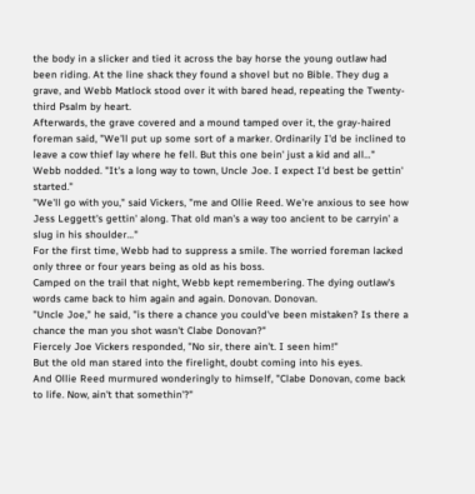the body in a slicker and tied it across the bay horse the young outlaw had been riding. At the line shack they found a shovel but no Bible. They dug a grave, and Webb Matlock stood over it with bared head, repeating the Twenty-third Psalm by heart.
Afterwards, the grave covered and a mound tamped over it, the gray-haired foreman said, "We'll put up some sort of a marker. Ordinarily I'd be inclined to leave a cow thief lay where he fell. But this one bein' just a kid and all…"
Webb nodded. "It's a long way to town, Uncle Joe. I expect I'd best be gettin' started."
"We'll go with you," said Vickers, "me and Ollie Reed. We're anxious to see how Jess Leggett's gettin' along. That old man's a way too ancient to be carryin' a slug in his shoulder…"
For the first time, Webb had to suppress a smile. The worried foreman lacked only three or four years being as old as his boss.
Camped on the trail that night, Webb kept remembering. The dying outlaw's words came back to him again and again. Donovan. Donovan.
"Uncle Joe," he said, "is there a chance you could've been mistaken? Is there a chance the man you shot wasn't Clabe Donovan?"
Fiercely Joe Vickers responded, "No sir, there ain't. I seen him!"
But the old man stared into the firelight, doubt coming into his eyes.
And Ollie Reed murmured wonderingly to himself, "Clabe Donovan, come back to life. Now, ain't that somethin'?"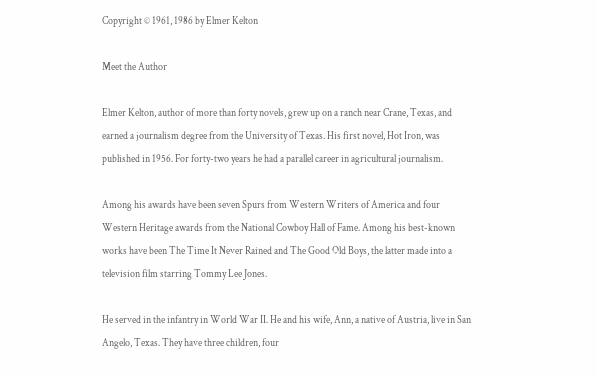Copyright © 1961, 1986 by Elmer Kelton

Meet the Author

Elmer Kelton, author of more than forty novels, grew up on a ranch near Crane, Texas, and earned a journalism degree from the University of Texas. His first novel, Hot Iron, was published in 1956. For forty-two years he had a parallel career in agricultural journalism.

Among his awards have been seven Spurs from Western Writers of America and four Western Heritage awards from the National Cowboy Hall of Fame. Among his best-known works have been The Time It Never Rained and The Good Old Boys, the latter made into a television film starring Tommy Lee Jones.

He served in the infantry in World War II. He and his wife, Ann, a native of Austria, live in San Angelo, Texas. They have three children, four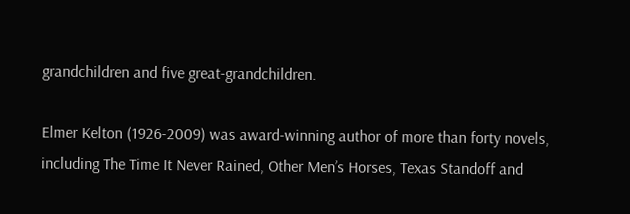grandchildren and five great-grandchildren.

Elmer Kelton (1926-2009) was award-winning author of more than forty novels, including The Time It Never Rained, Other Men’s Horses, Texas Standoff and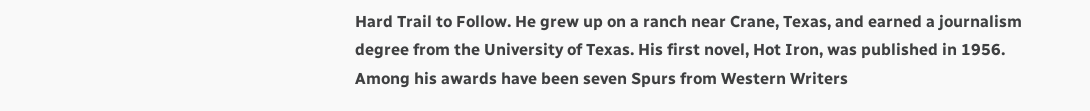Hard Trail to Follow. He grew up on a ranch near Crane, Texas, and earned a journalism degree from the University of Texas. His first novel, Hot Iron, was published in 1956. Among his awards have been seven Spurs from Western Writers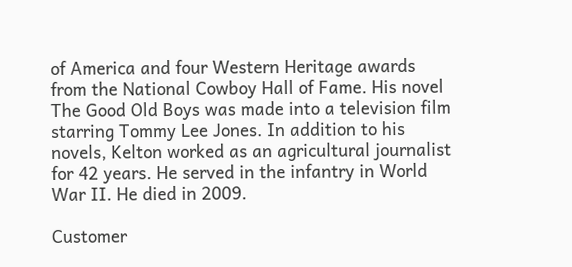of America and four Western Heritage awards from the National Cowboy Hall of Fame. His novel The Good Old Boys was made into a television film starring Tommy Lee Jones. In addition to his novels, Kelton worked as an agricultural journalist for 42 years. He served in the infantry in World War II. He died in 2009.

Customer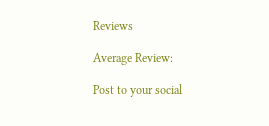Reviews

Average Review:

Post to your social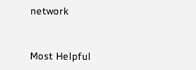network


Most Helpful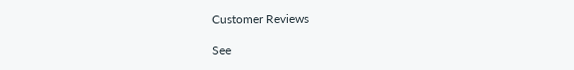Customer Reviews

See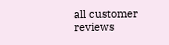all customer reviews